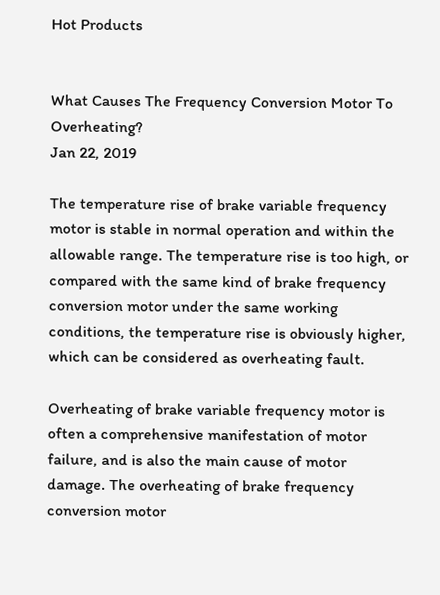Hot Products


What Causes The Frequency Conversion Motor To Overheating?
Jan 22, 2019

The temperature rise of brake variable frequency motor is stable in normal operation and within the allowable range. The temperature rise is too high, or compared with the same kind of brake frequency conversion motor under the same working conditions, the temperature rise is obviously higher, which can be considered as overheating fault.

Overheating of brake variable frequency motor is often a comprehensive manifestation of motor failure, and is also the main cause of motor damage. The overheating of brake frequency conversion motor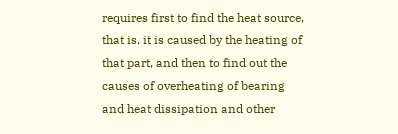requires first to find the heat source, that is, it is caused by the heating of that part, and then to find out the causes of overheating of bearing and heat dissipation and other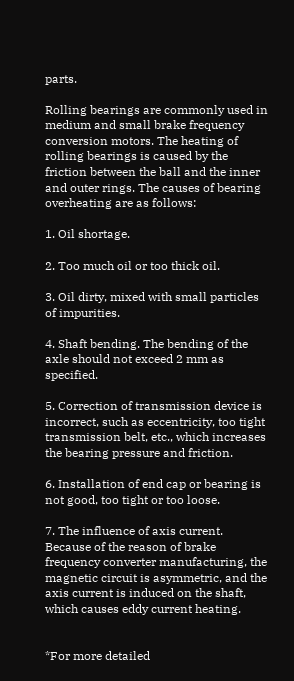parts.

Rolling bearings are commonly used in medium and small brake frequency conversion motors. The heating of rolling bearings is caused by the friction between the ball and the inner and outer rings. The causes of bearing overheating are as follows:

1. Oil shortage.

2. Too much oil or too thick oil.

3. Oil dirty, mixed with small particles of impurities.

4. Shaft bending. The bending of the axle should not exceed 2 mm as specified.

5. Correction of transmission device is incorrect, such as eccentricity, too tight transmission belt, etc., which increases the bearing pressure and friction.

6. Installation of end cap or bearing is not good, too tight or too loose.

7. The influence of axis current. Because of the reason of brake frequency converter manufacturing, the magnetic circuit is asymmetric, and the axis current is induced on the shaft, which causes eddy current heating.


*For more detailed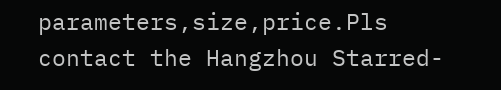parameters,size,price.Pls contact the Hangzhou Starred-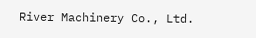River Machinery Co., Ltd.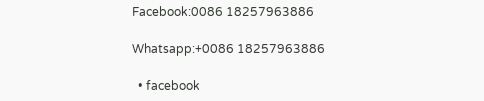Facebook:0086 18257963886

Whatsapp:+0086 18257963886

  • facebook